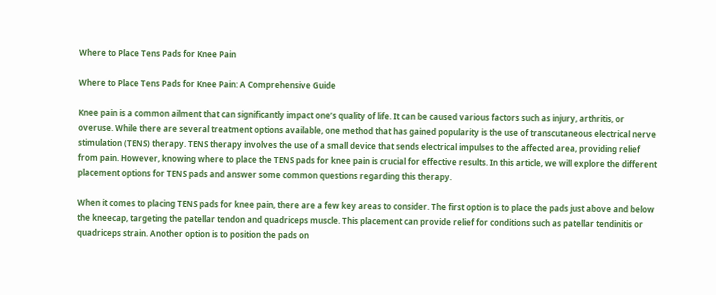Where to Place Tens Pads for Knee Pain

Where to Place Tens Pads for Knee Pain: A Comprehensive Guide

Knee pain is a common ailment that can significantly impact one’s quality of life. It can be caused various factors such as injury, arthritis, or overuse. While there are several treatment options available, one method that has gained popularity is the use of transcutaneous electrical nerve stimulation (TENS) therapy. TENS therapy involves the use of a small device that sends electrical impulses to the affected area, providing relief from pain. However, knowing where to place the TENS pads for knee pain is crucial for effective results. In this article, we will explore the different placement options for TENS pads and answer some common questions regarding this therapy.

When it comes to placing TENS pads for knee pain, there are a few key areas to consider. The first option is to place the pads just above and below the kneecap, targeting the patellar tendon and quadriceps muscle. This placement can provide relief for conditions such as patellar tendinitis or quadriceps strain. Another option is to position the pads on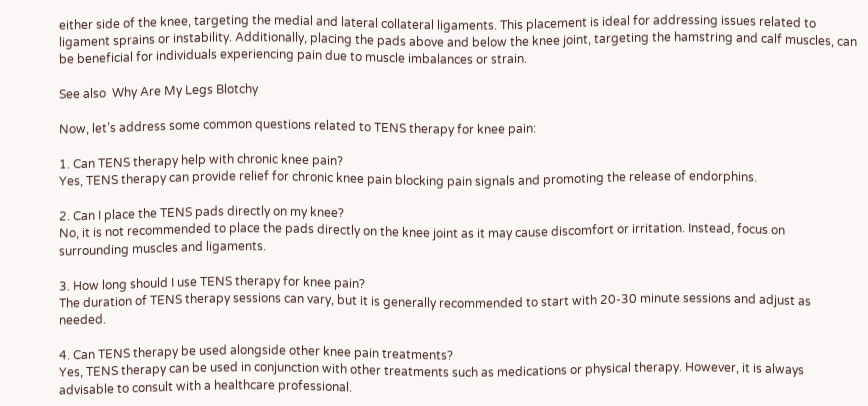either side of the knee, targeting the medial and lateral collateral ligaments. This placement is ideal for addressing issues related to ligament sprains or instability. Additionally, placing the pads above and below the knee joint, targeting the hamstring and calf muscles, can be beneficial for individuals experiencing pain due to muscle imbalances or strain.

See also  Why Are My Legs Blotchy

Now, let’s address some common questions related to TENS therapy for knee pain:

1. Can TENS therapy help with chronic knee pain?
Yes, TENS therapy can provide relief for chronic knee pain blocking pain signals and promoting the release of endorphins.

2. Can I place the TENS pads directly on my knee?
No, it is not recommended to place the pads directly on the knee joint as it may cause discomfort or irritation. Instead, focus on surrounding muscles and ligaments.

3. How long should I use TENS therapy for knee pain?
The duration of TENS therapy sessions can vary, but it is generally recommended to start with 20-30 minute sessions and adjust as needed.

4. Can TENS therapy be used alongside other knee pain treatments?
Yes, TENS therapy can be used in conjunction with other treatments such as medications or physical therapy. However, it is always advisable to consult with a healthcare professional.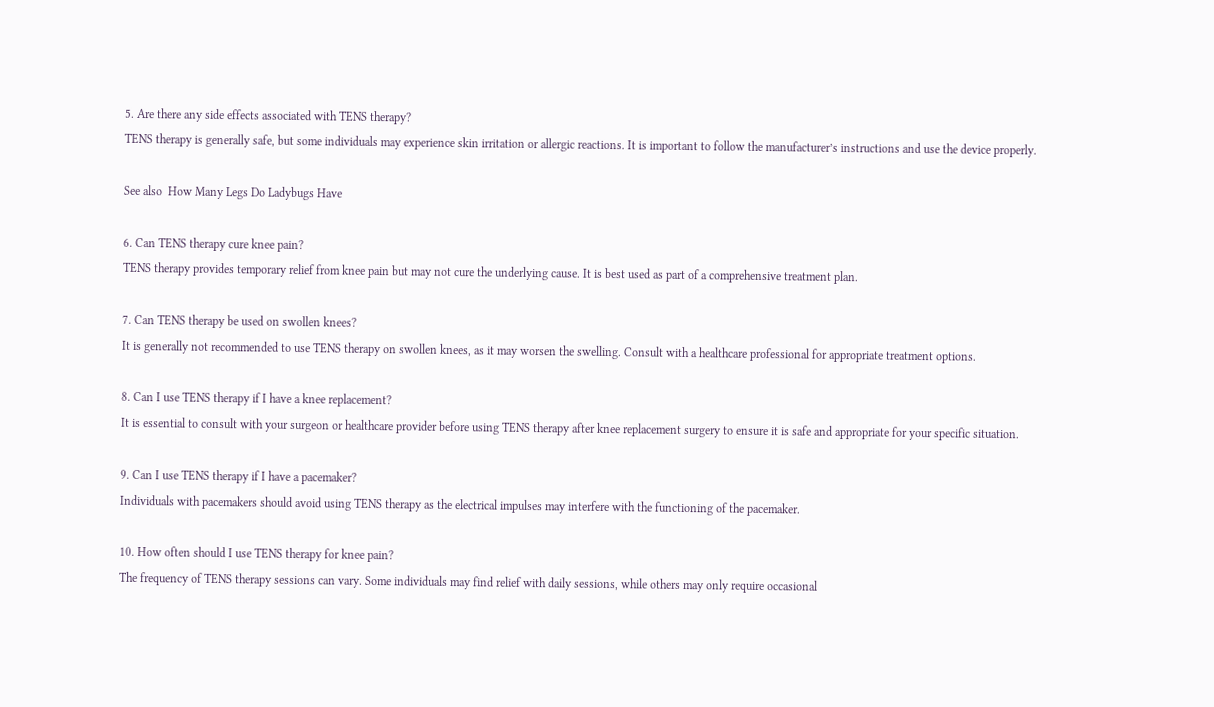5. Are there any side effects associated with TENS therapy?
TENS therapy is generally safe, but some individuals may experience skin irritation or allergic reactions. It is important to follow the manufacturer’s instructions and use the device properly.

See also  How Many Legs Do Ladybugs Have

6. Can TENS therapy cure knee pain?
TENS therapy provides temporary relief from knee pain but may not cure the underlying cause. It is best used as part of a comprehensive treatment plan.

7. Can TENS therapy be used on swollen knees?
It is generally not recommended to use TENS therapy on swollen knees, as it may worsen the swelling. Consult with a healthcare professional for appropriate treatment options.

8. Can I use TENS therapy if I have a knee replacement?
It is essential to consult with your surgeon or healthcare provider before using TENS therapy after knee replacement surgery to ensure it is safe and appropriate for your specific situation.

9. Can I use TENS therapy if I have a pacemaker?
Individuals with pacemakers should avoid using TENS therapy as the electrical impulses may interfere with the functioning of the pacemaker.

10. How often should I use TENS therapy for knee pain?
The frequency of TENS therapy sessions can vary. Some individuals may find relief with daily sessions, while others may only require occasional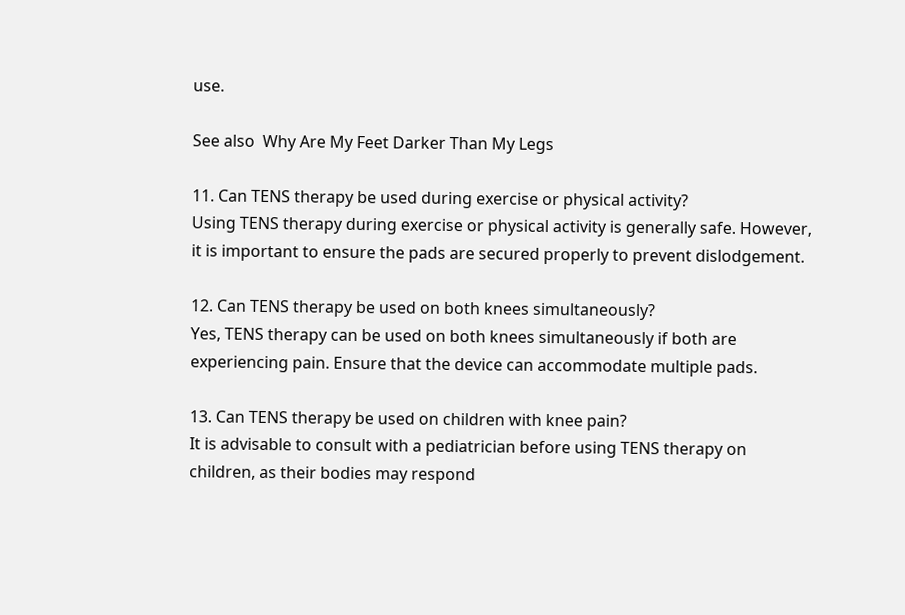use.

See also  Why Are My Feet Darker Than My Legs

11. Can TENS therapy be used during exercise or physical activity?
Using TENS therapy during exercise or physical activity is generally safe. However, it is important to ensure the pads are secured properly to prevent dislodgement.

12. Can TENS therapy be used on both knees simultaneously?
Yes, TENS therapy can be used on both knees simultaneously if both are experiencing pain. Ensure that the device can accommodate multiple pads.

13. Can TENS therapy be used on children with knee pain?
It is advisable to consult with a pediatrician before using TENS therapy on children, as their bodies may respond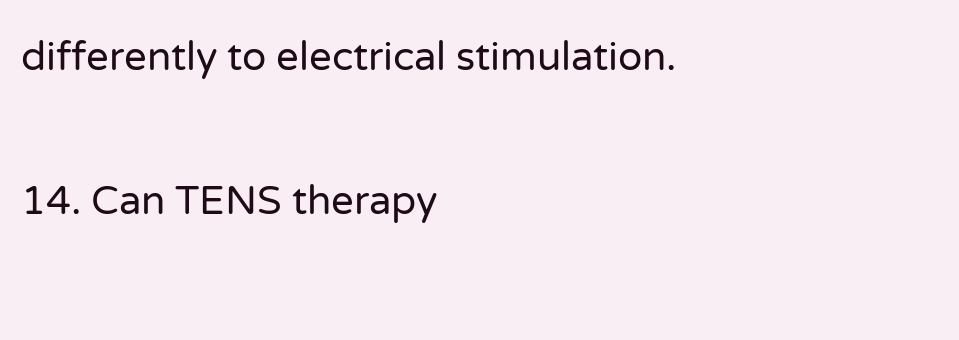differently to electrical stimulation.

14. Can TENS therapy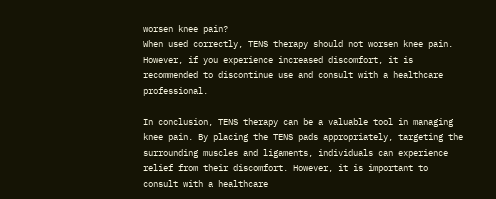worsen knee pain?
When used correctly, TENS therapy should not worsen knee pain. However, if you experience increased discomfort, it is recommended to discontinue use and consult with a healthcare professional.

In conclusion, TENS therapy can be a valuable tool in managing knee pain. By placing the TENS pads appropriately, targeting the surrounding muscles and ligaments, individuals can experience relief from their discomfort. However, it is important to consult with a healthcare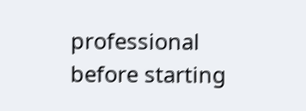professional before starting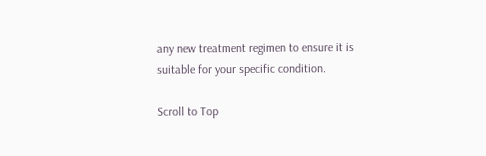any new treatment regimen to ensure it is suitable for your specific condition.

Scroll to Top